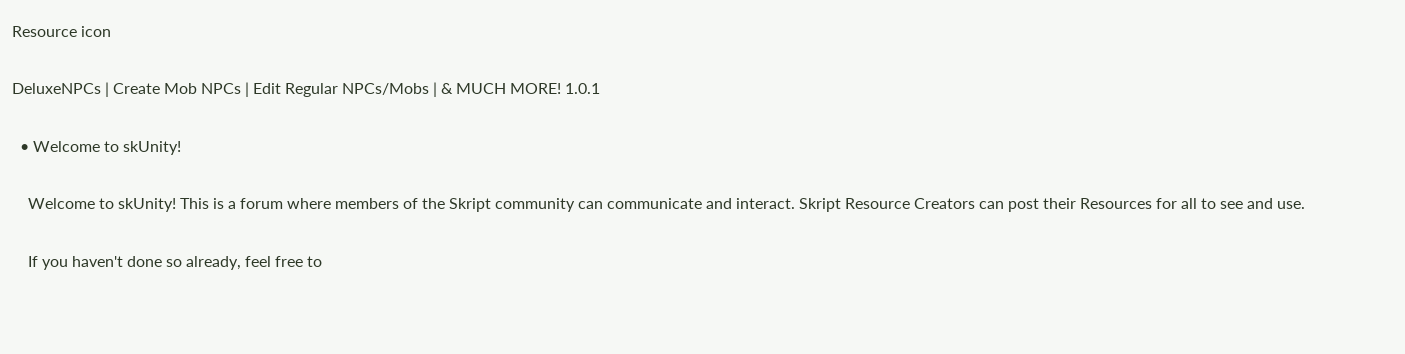Resource icon

DeluxeNPCs | Create Mob NPCs | Edit Regular NPCs/Mobs | & MUCH MORE! 1.0.1

  • Welcome to skUnity!

    Welcome to skUnity! This is a forum where members of the Skript community can communicate and interact. Skript Resource Creators can post their Resources for all to see and use.

    If you haven't done so already, feel free to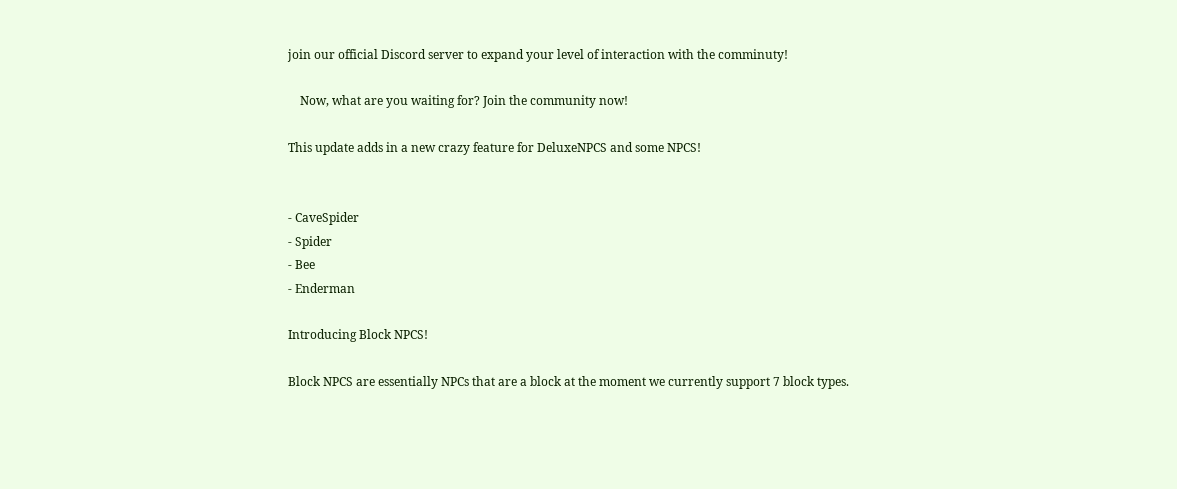join our official Discord server to expand your level of interaction with the comminuty!

    Now, what are you waiting for? Join the community now!

This update adds in a new crazy feature for DeluxeNPCS and some NPCS!


- CaveSpider
- Spider
- Bee
- Enderman

Introducing Block NPCS!

Block NPCS are essentially NPCs that are a block at the moment we currently support 7 block types.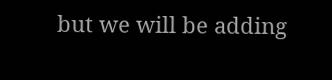but we will be adding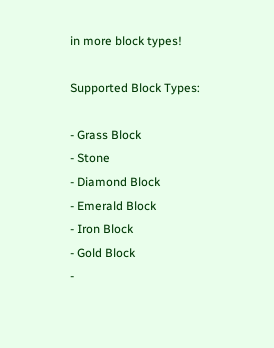in more block types!

Supported Block Types:

- Grass Block
- Stone
- Diamond Block
- Emerald Block
- Iron Block
- Gold Block
-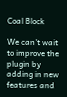Coal Block

We can't wait to improve the plugin by adding in new features and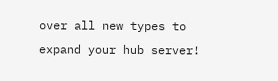over all new types to expand your hub server!